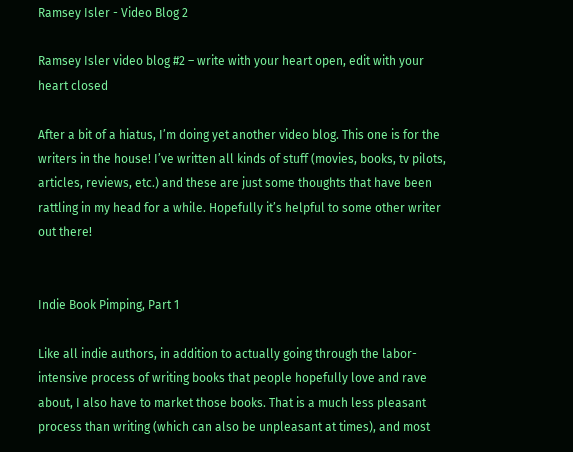Ramsey Isler - Video Blog 2

Ramsey Isler video blog #2 – write with your heart open, edit with your heart closed

After a bit of a hiatus, I’m doing yet another video blog. This one is for the writers in the house! I’ve written all kinds of stuff (movies, books, tv pilots, articles, reviews, etc.) and these are just some thoughts that have been rattling in my head for a while. Hopefully it’s helpful to some other writer out there!


Indie Book Pimping, Part 1

Like all indie authors, in addition to actually going through the labor-intensive process of writing books that people hopefully love and rave about, I also have to market those books. That is a much less pleasant process than writing (which can also be unpleasant at times), and most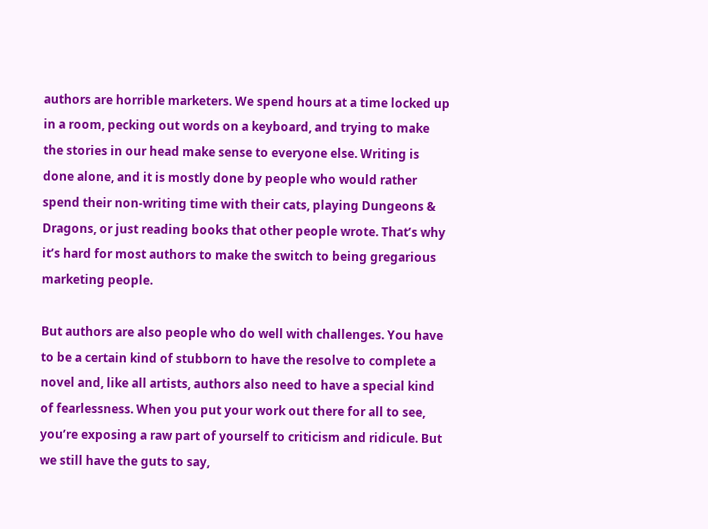authors are horrible marketers. We spend hours at a time locked up in a room, pecking out words on a keyboard, and trying to make the stories in our head make sense to everyone else. Writing is done alone, and it is mostly done by people who would rather spend their non-writing time with their cats, playing Dungeons & Dragons, or just reading books that other people wrote. That’s why it’s hard for most authors to make the switch to being gregarious marketing people.

But authors are also people who do well with challenges. You have to be a certain kind of stubborn to have the resolve to complete a novel and, like all artists, authors also need to have a special kind of fearlessness. When you put your work out there for all to see, you’re exposing a raw part of yourself to criticism and ridicule. But we still have the guts to say,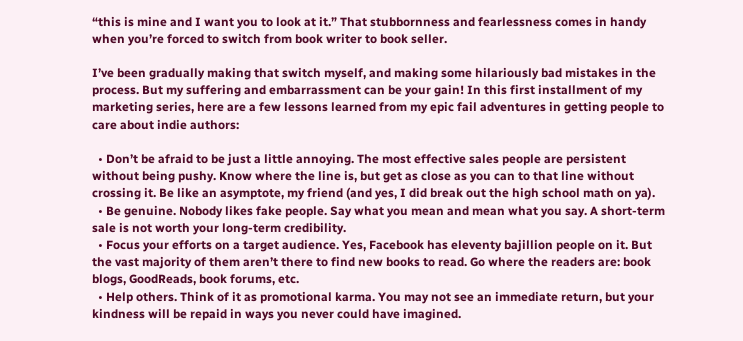“this is mine and I want you to look at it.” That stubbornness and fearlessness comes in handy when you’re forced to switch from book writer to book seller.

I’ve been gradually making that switch myself, and making some hilariously bad mistakes in the process. But my suffering and embarrassment can be your gain! In this first installment of my marketing series, here are a few lessons learned from my epic fail adventures in getting people to care about indie authors:

  • Don’t be afraid to be just a little annoying. The most effective sales people are persistent without being pushy. Know where the line is, but get as close as you can to that line without crossing it. Be like an asymptote, my friend (and yes, I did break out the high school math on ya).
  • Be genuine. Nobody likes fake people. Say what you mean and mean what you say. A short-term sale is not worth your long-term credibility.
  • Focus your efforts on a target audience. Yes, Facebook has eleventy bajillion people on it. But the vast majority of them aren’t there to find new books to read. Go where the readers are: book blogs, GoodReads, book forums, etc.
  • Help others. Think of it as promotional karma. You may not see an immediate return, but your kindness will be repaid in ways you never could have imagined.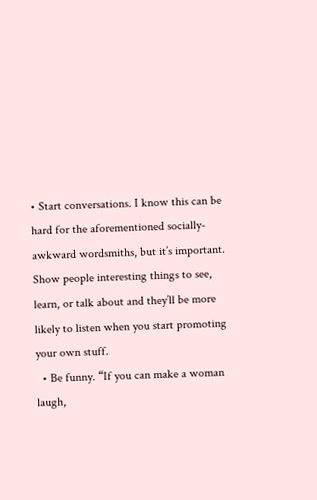• Start conversations. I know this can be hard for the aforementioned socially-awkward wordsmiths, but it’s important. Show people interesting things to see, learn, or talk about and they’ll be more likely to listen when you start promoting your own stuff.
  • Be funny. “If you can make a woman laugh,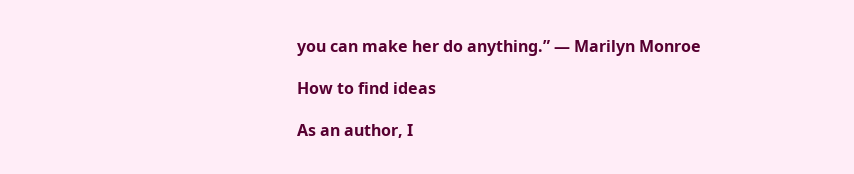you can make her do anything.” ― Marilyn Monroe

How to find ideas

As an author, I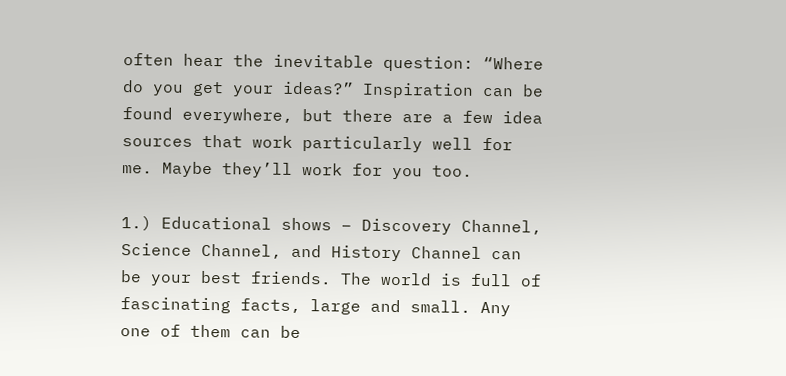often hear the inevitable question: “Where do you get your ideas?” Inspiration can be found everywhere, but there are a few idea sources that work particularly well for me. Maybe they’ll work for you too.

1.) Educational shows – Discovery Channel, Science Channel, and History Channel can be your best friends. The world is full of fascinating facts, large and small. Any one of them can be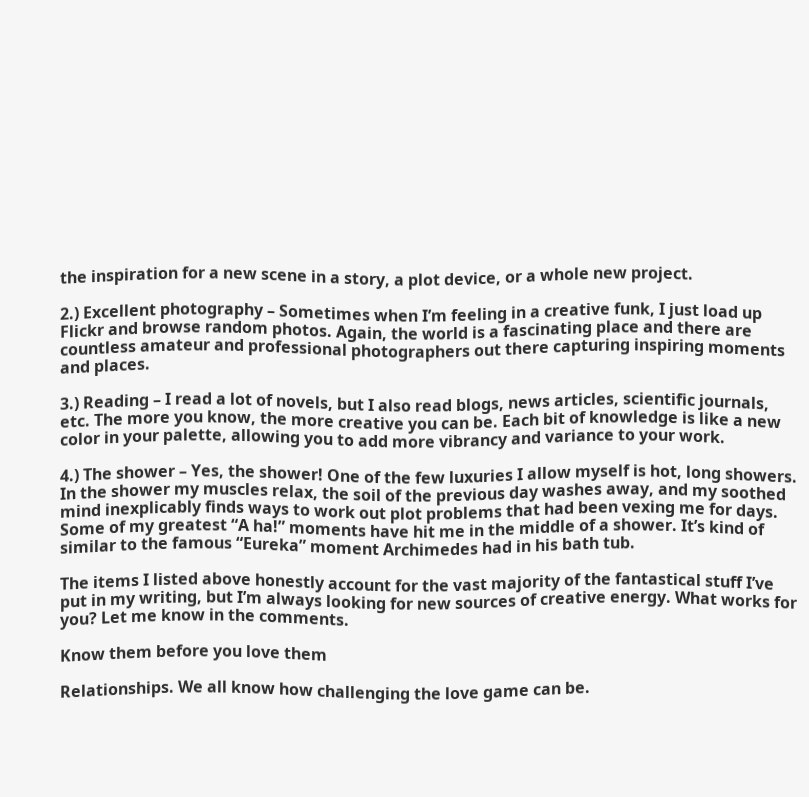the inspiration for a new scene in a story, a plot device, or a whole new project.

2.) Excellent photography – Sometimes when I’m feeling in a creative funk, I just load up Flickr and browse random photos. Again, the world is a fascinating place and there are countless amateur and professional photographers out there capturing inspiring moments and places.

3.) Reading – I read a lot of novels, but I also read blogs, news articles, scientific journals, etc. The more you know, the more creative you can be. Each bit of knowledge is like a new color in your palette, allowing you to add more vibrancy and variance to your work.

4.) The shower – Yes, the shower! One of the few luxuries I allow myself is hot, long showers. In the shower my muscles relax, the soil of the previous day washes away, and my soothed mind inexplicably finds ways to work out plot problems that had been vexing me for days. Some of my greatest “A ha!” moments have hit me in the middle of a shower. It’s kind of similar to the famous “Eureka” moment Archimedes had in his bath tub.

The items I listed above honestly account for the vast majority of the fantastical stuff I’ve put in my writing, but I’m always looking for new sources of creative energy. What works for you? Let me know in the comments.

Know them before you love them

Relationships. We all know how challenging the love game can be.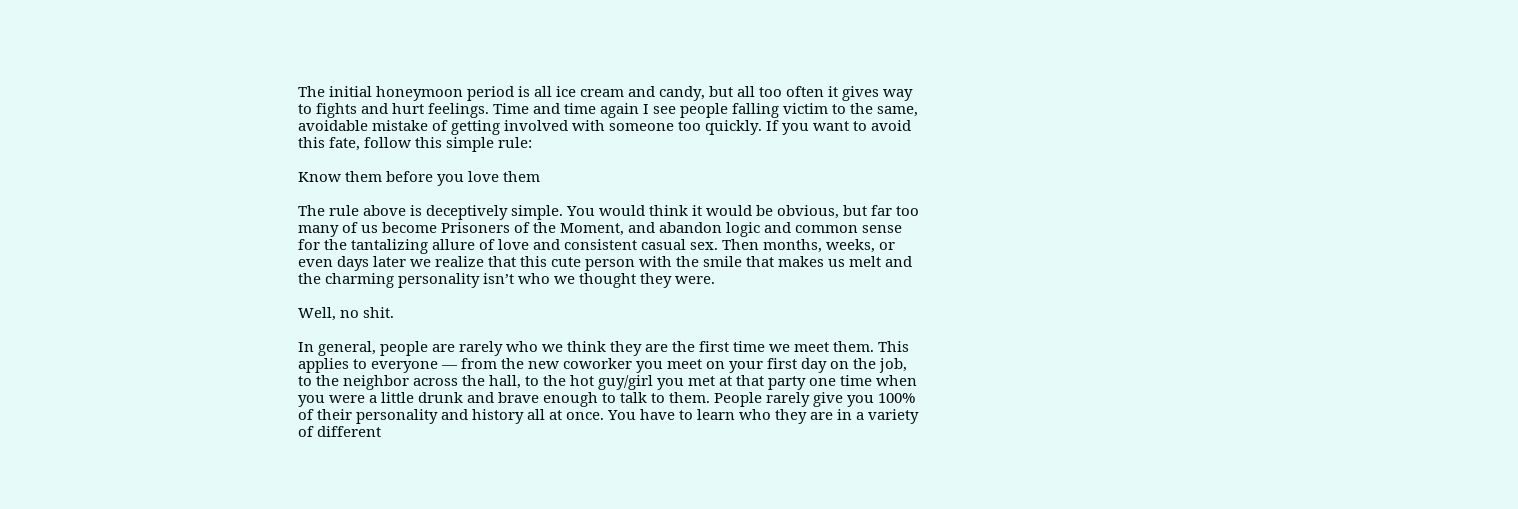The initial honeymoon period is all ice cream and candy, but all too often it gives way to fights and hurt feelings. Time and time again I see people falling victim to the same, avoidable mistake of getting involved with someone too quickly. If you want to avoid this fate, follow this simple rule:

Know them before you love them

The rule above is deceptively simple. You would think it would be obvious, but far too many of us become Prisoners of the Moment, and abandon logic and common sense for the tantalizing allure of love and consistent casual sex. Then months, weeks, or even days later we realize that this cute person with the smile that makes us melt and the charming personality isn’t who we thought they were.

Well, no shit.

In general, people are rarely who we think they are the first time we meet them. This applies to everyone — from the new coworker you meet on your first day on the job, to the neighbor across the hall, to the hot guy/girl you met at that party one time when you were a little drunk and brave enough to talk to them. People rarely give you 100% of their personality and history all at once. You have to learn who they are in a variety of different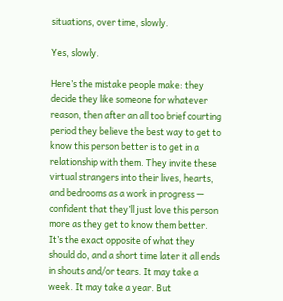situations, over time, slowly.

Yes, slowly.

Here’s the mistake people make: they decide they like someone for whatever reason, then after an all too brief courting period they believe the best way to get to know this person better is to get in a relationship with them. They invite these virtual strangers into their lives, hearts, and bedrooms as a work in progress — confident that they’ll just love this person more as they get to know them better. It’s the exact opposite of what they should do, and a short time later it all ends in shouts and/or tears. It may take a week. It may take a year. But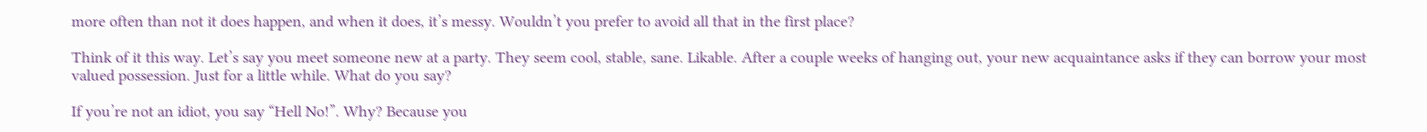more often than not it does happen, and when it does, it’s messy. Wouldn’t you prefer to avoid all that in the first place?

Think of it this way. Let’s say you meet someone new at a party. They seem cool, stable, sane. Likable. After a couple weeks of hanging out, your new acquaintance asks if they can borrow your most valued possession. Just for a little while. What do you say?

If you’re not an idiot, you say “Hell No!”. Why? Because you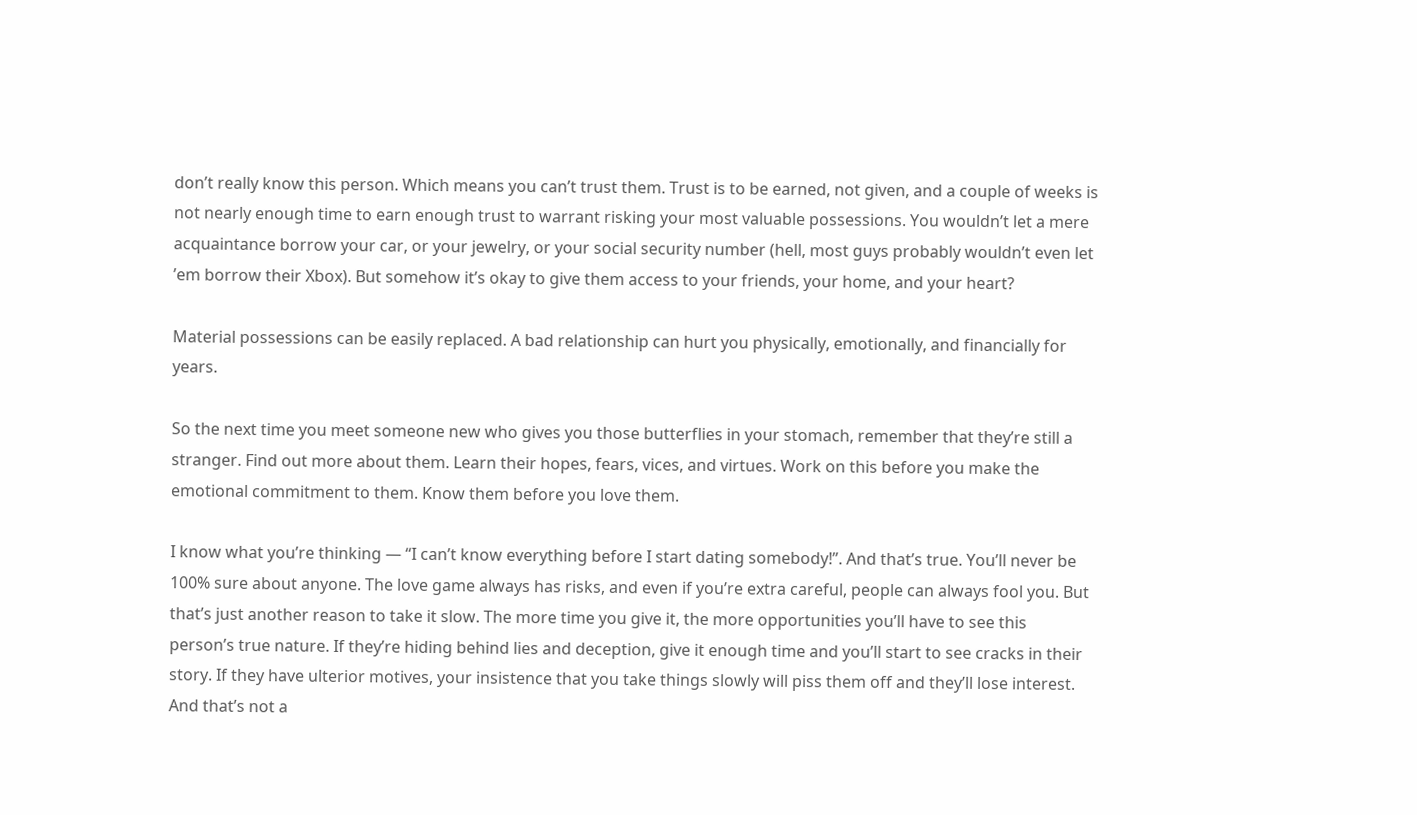don’t really know this person. Which means you can’t trust them. Trust is to be earned, not given, and a couple of weeks is not nearly enough time to earn enough trust to warrant risking your most valuable possessions. You wouldn’t let a mere acquaintance borrow your car, or your jewelry, or your social security number (hell, most guys probably wouldn’t even let ’em borrow their Xbox). But somehow it’s okay to give them access to your friends, your home, and your heart?

Material possessions can be easily replaced. A bad relationship can hurt you physically, emotionally, and financially for years.

So the next time you meet someone new who gives you those butterflies in your stomach, remember that they’re still a stranger. Find out more about them. Learn their hopes, fears, vices, and virtues. Work on this before you make the emotional commitment to them. Know them before you love them.

I know what you’re thinking — “I can’t know everything before I start dating somebody!”. And that’s true. You’ll never be 100% sure about anyone. The love game always has risks, and even if you’re extra careful, people can always fool you. But that’s just another reason to take it slow. The more time you give it, the more opportunities you’ll have to see this person’s true nature. If they’re hiding behind lies and deception, give it enough time and you’ll start to see cracks in their story. If they have ulterior motives, your insistence that you take things slowly will piss them off and they’ll lose interest. And that’s not a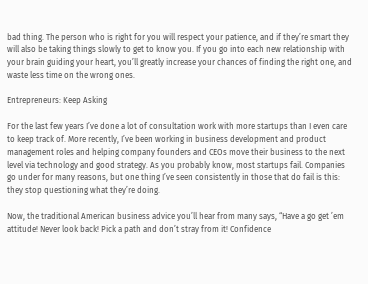bad thing. The person who is right for you will respect your patience, and if they’re smart they will also be taking things slowly to get to know you. If you go into each new relationship with your brain guiding your heart, you’ll greatly increase your chances of finding the right one, and waste less time on the wrong ones.

Entrepreneurs: Keep Asking

For the last few years I’ve done a lot of consultation work with more startups than I even care to keep track of. More recently, I’ve been working in business development and product management roles and helping company founders and CEOs move their business to the next level via technology and good strategy. As you probably know, most startups fail. Companies go under for many reasons, but one thing I’ve seen consistently in those that do fail is this: they stop questioning what they’re doing.

Now, the traditional American business advice you’ll hear from many says, “Have a go get ’em attitude! Never look back! Pick a path and don’t stray from it! Confidence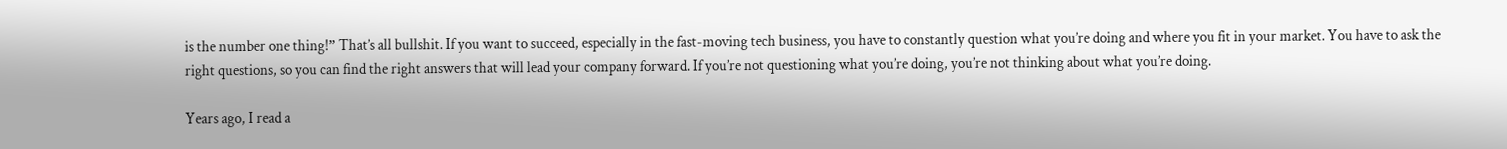is the number one thing!” That’s all bullshit. If you want to succeed, especially in the fast-moving tech business, you have to constantly question what you’re doing and where you fit in your market. You have to ask the right questions, so you can find the right answers that will lead your company forward. If you’re not questioning what you’re doing, you’re not thinking about what you’re doing.

Years ago, I read a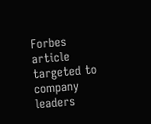Forbes article targeted to company leaders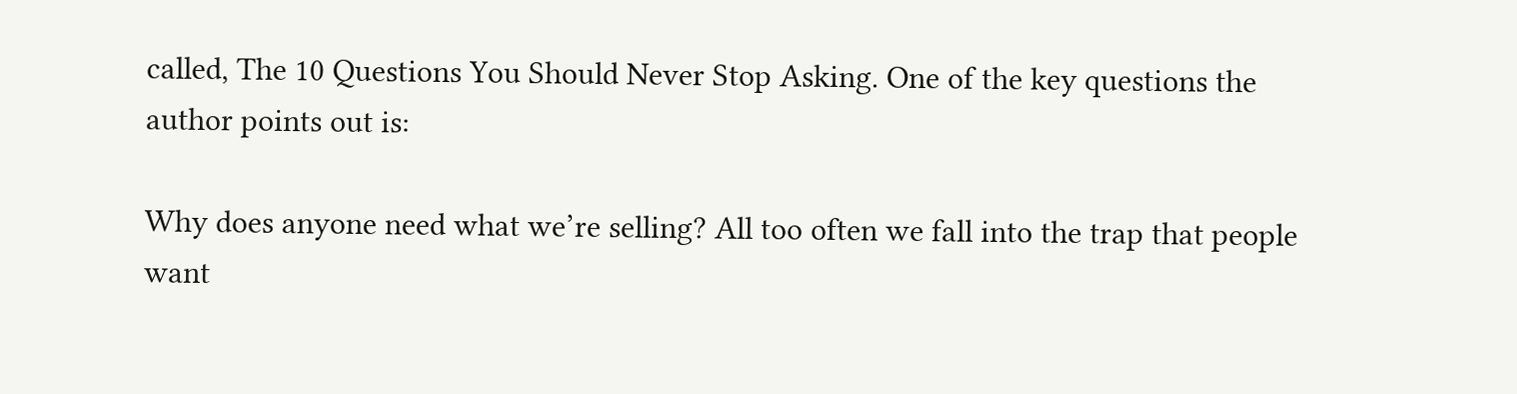called, The 10 Questions You Should Never Stop Asking. One of the key questions the author points out is:

Why does anyone need what we’re selling? All too often we fall into the trap that people want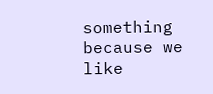something because we like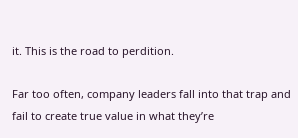it. This is the road to perdition.

Far too often, company leaders fall into that trap and fail to create true value in what they’re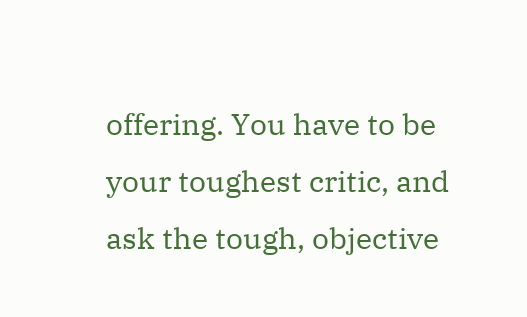offering. You have to be your toughest critic, and ask the tough, objective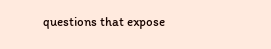questions that expose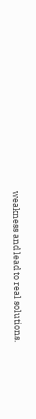weakness and lead to real solutions.